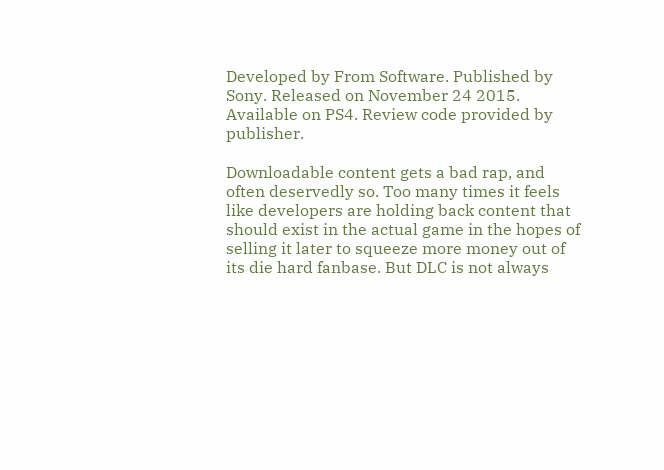Developed by From Software. Published by Sony. Released on November 24 2015. Available on PS4. Review code provided by publisher.

Downloadable content gets a bad rap, and often deservedly so. Too many times it feels like developers are holding back content that should exist in the actual game in the hopes of selling it later to squeeze more money out of its die hard fanbase. But DLC is not always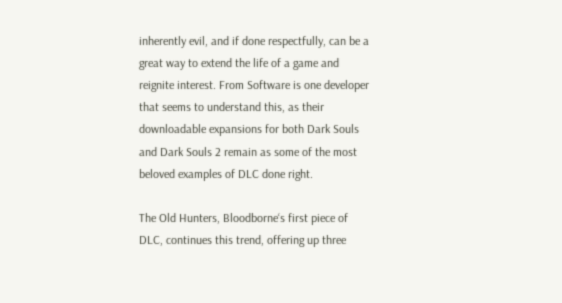inherently evil, and if done respectfully, can be a great way to extend the life of a game and reignite interest. From Software is one developer that seems to understand this, as their downloadable expansions for both Dark Souls and Dark Souls 2 remain as some of the most beloved examples of DLC done right.

The Old Hunters, Bloodborne‘s first piece of DLC, continues this trend, offering up three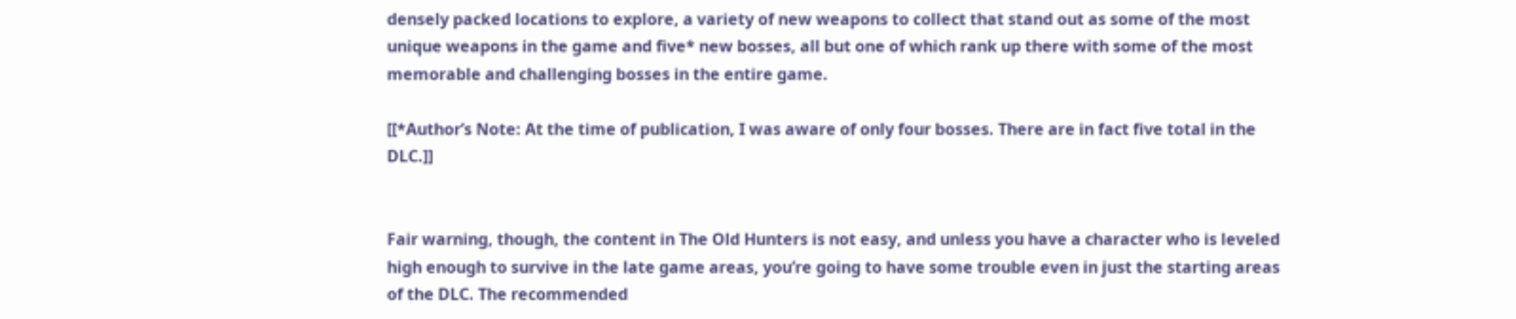densely packed locations to explore, a variety of new weapons to collect that stand out as some of the most unique weapons in the game and five* new bosses, all but one of which rank up there with some of the most memorable and challenging bosses in the entire game.

[[*Author’s Note: At the time of publication, I was aware of only four bosses. There are in fact five total in the DLC.]]


Fair warning, though, the content in The Old Hunters is not easy, and unless you have a character who is leveled high enough to survive in the late game areas, you’re going to have some trouble even in just the starting areas of the DLC. The recommended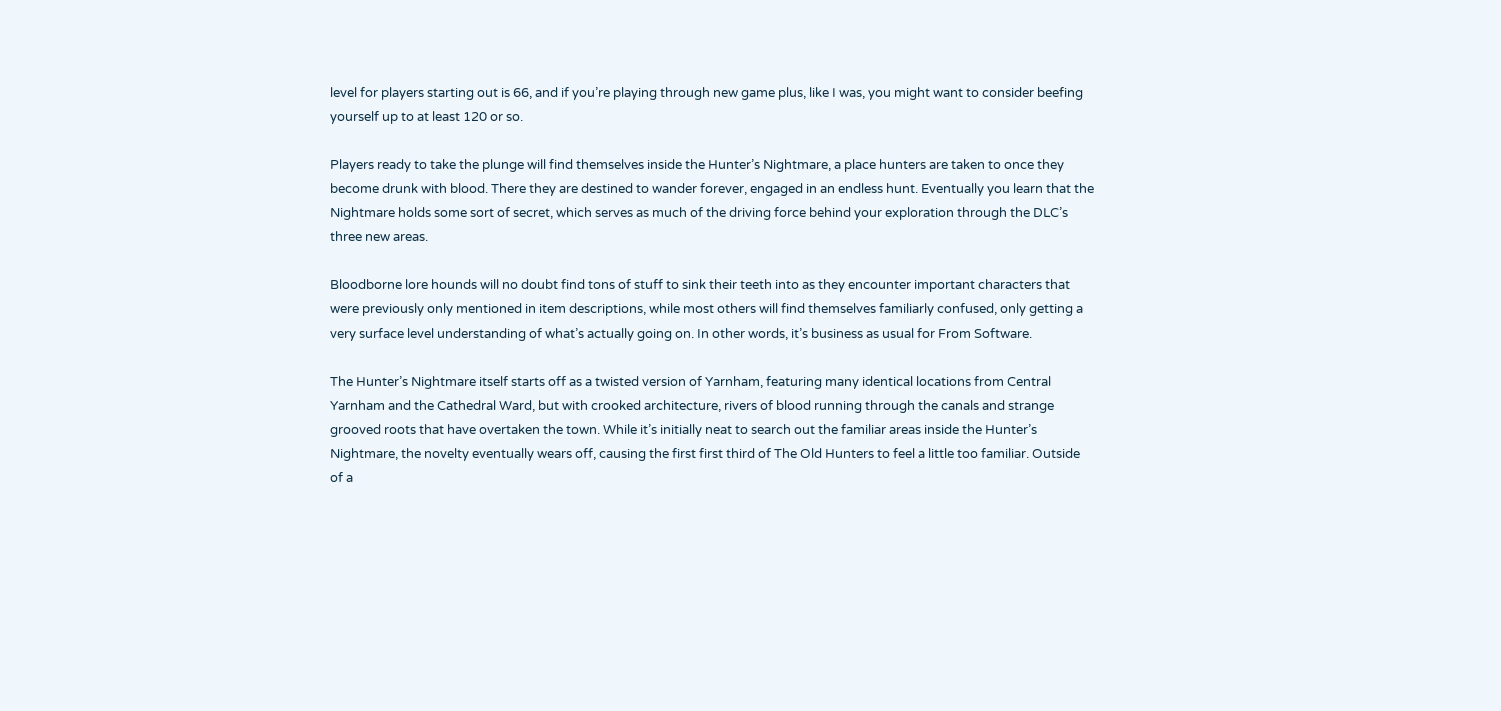level for players starting out is 66, and if you’re playing through new game plus, like I was, you might want to consider beefing yourself up to at least 120 or so.

Players ready to take the plunge will find themselves inside the Hunter’s Nightmare, a place hunters are taken to once they become drunk with blood. There they are destined to wander forever, engaged in an endless hunt. Eventually you learn that the Nightmare holds some sort of secret, which serves as much of the driving force behind your exploration through the DLC’s three new areas.

Bloodborne lore hounds will no doubt find tons of stuff to sink their teeth into as they encounter important characters that were previously only mentioned in item descriptions, while most others will find themselves familiarly confused, only getting a very surface level understanding of what’s actually going on. In other words, it’s business as usual for From Software.

The Hunter’s Nightmare itself starts off as a twisted version of Yarnham, featuring many identical locations from Central Yarnham and the Cathedral Ward, but with crooked architecture, rivers of blood running through the canals and strange grooved roots that have overtaken the town. While it’s initially neat to search out the familiar areas inside the Hunter’s Nightmare, the novelty eventually wears off, causing the first first third of The Old Hunters to feel a little too familiar. Outside of a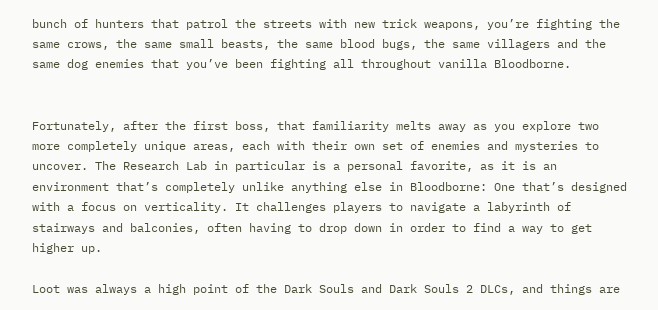bunch of hunters that patrol the streets with new trick weapons, you’re fighting the same crows, the same small beasts, the same blood bugs, the same villagers and the same dog enemies that you’ve been fighting all throughout vanilla Bloodborne.


Fortunately, after the first boss, that familiarity melts away as you explore two more completely unique areas, each with their own set of enemies and mysteries to uncover. The Research Lab in particular is a personal favorite, as it is an environment that’s completely unlike anything else in Bloodborne: One that’s designed with a focus on verticality. It challenges players to navigate a labyrinth of stairways and balconies, often having to drop down in order to find a way to get higher up.

Loot was always a high point of the Dark Souls and Dark Souls 2 DLCs, and things are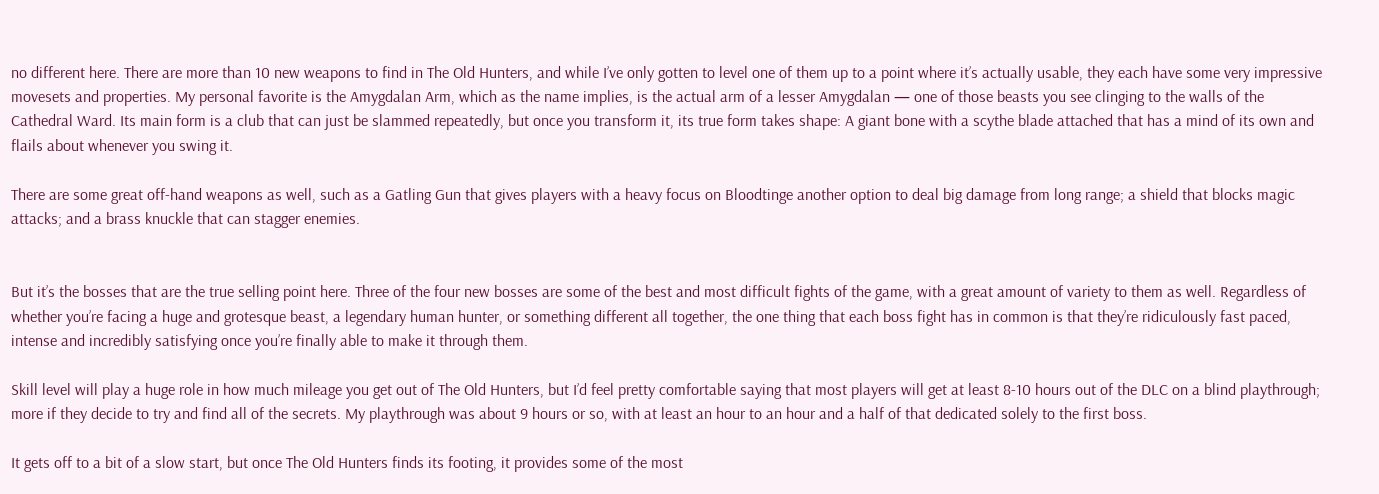no different here. There are more than 10 new weapons to find in The Old Hunters, and while I’ve only gotten to level one of them up to a point where it’s actually usable, they each have some very impressive movesets and properties. My personal favorite is the Amygdalan Arm, which as the name implies, is the actual arm of a lesser Amygdalan — one of those beasts you see clinging to the walls of the Cathedral Ward. Its main form is a club that can just be slammed repeatedly, but once you transform it, its true form takes shape: A giant bone with a scythe blade attached that has a mind of its own and flails about whenever you swing it.

There are some great off-hand weapons as well, such as a Gatling Gun that gives players with a heavy focus on Bloodtinge another option to deal big damage from long range; a shield that blocks magic attacks; and a brass knuckle that can stagger enemies.


But it’s the bosses that are the true selling point here. Three of the four new bosses are some of the best and most difficult fights of the game, with a great amount of variety to them as well. Regardless of whether you’re facing a huge and grotesque beast, a legendary human hunter, or something different all together, the one thing that each boss fight has in common is that they’re ridiculously fast paced, intense and incredibly satisfying once you’re finally able to make it through them.

Skill level will play a huge role in how much mileage you get out of The Old Hunters, but I’d feel pretty comfortable saying that most players will get at least 8-10 hours out of the DLC on a blind playthrough; more if they decide to try and find all of the secrets. My playthrough was about 9 hours or so, with at least an hour to an hour and a half of that dedicated solely to the first boss.

It gets off to a bit of a slow start, but once The Old Hunters finds its footing, it provides some of the most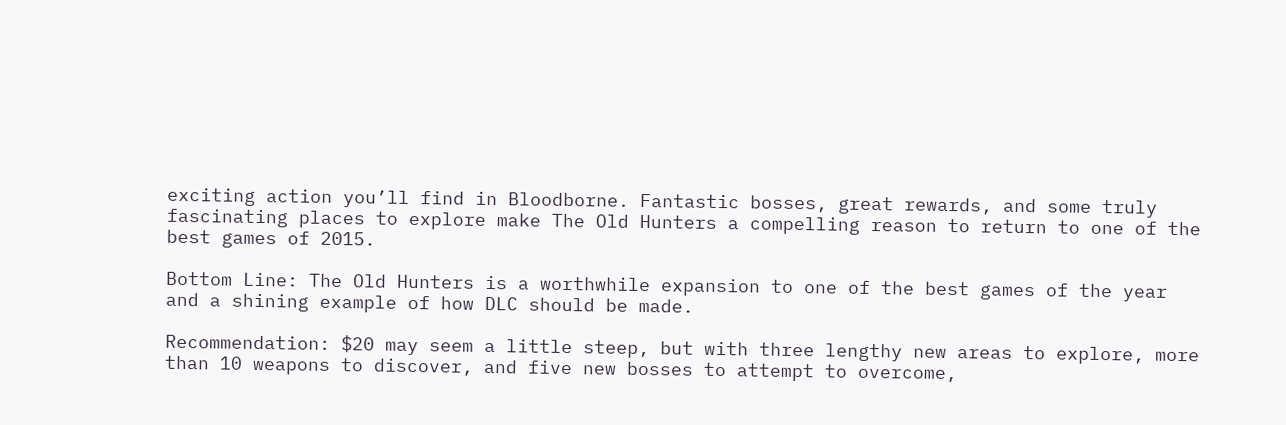exciting action you’ll find in Bloodborne. Fantastic bosses, great rewards, and some truly fascinating places to explore make The Old Hunters a compelling reason to return to one of the best games of 2015.

Bottom Line: The Old Hunters is a worthwhile expansion to one of the best games of the year and a shining example of how DLC should be made.

Recommendation: $20 may seem a little steep, but with three lengthy new areas to explore, more than 10 weapons to discover, and five new bosses to attempt to overcome,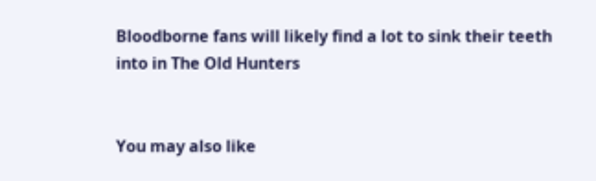Bloodborne fans will likely find a lot to sink their teeth into in The Old Hunters


You may also like